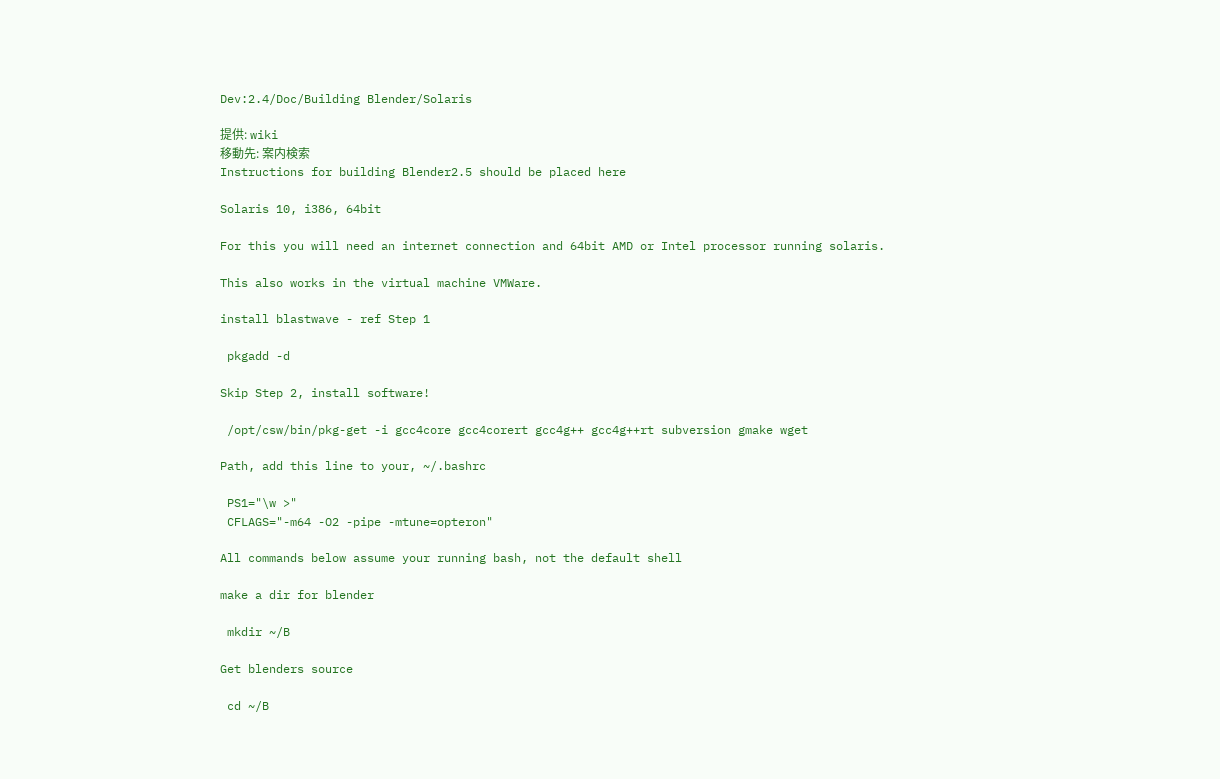Dev:2.4/Doc/Building Blender/Solaris

提供: wiki
移動先: 案内検索
Instructions for building Blender2.5 should be placed here

Solaris 10, i386, 64bit

For this you will need an internet connection and 64bit AMD or Intel processor running solaris.

This also works in the virtual machine VMWare.

install blastwave - ref Step 1

 pkgadd -d

Skip Step 2, install software!

 /opt/csw/bin/pkg-get -i gcc4core gcc4corert gcc4g++ gcc4g++rt subversion gmake wget

Path, add this line to your, ~/.bashrc

 PS1="\w >"
 CFLAGS="-m64 -O2 -pipe -mtune=opteron"

All commands below assume your running bash, not the default shell

make a dir for blender

 mkdir ~/B

Get blenders source

 cd ~/B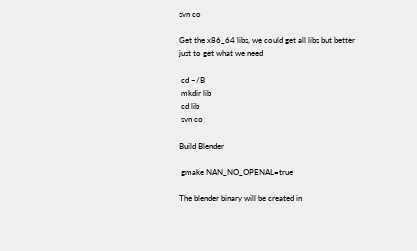svn co

Get the x86_64 libs, we could get all libs but better just to get what we need

 cd ~/B
 mkdir lib
 cd lib
 svn co

Build Blender

 gmake NAN_NO_OPENAL=true

The blender binary will be created in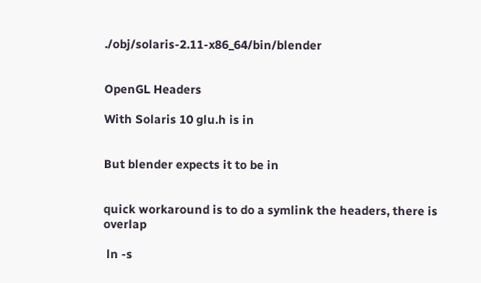./obj/solaris-2.11-x86_64/bin/blender


OpenGL Headers

With Solaris 10 glu.h is in


But blender expects it to be in


quick workaround is to do a symlink the headers, there is overlap

 ln -s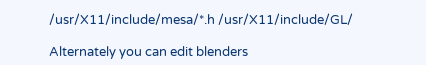/usr/X11/include/mesa/*.h /usr/X11/include/GL/

Alternately you can edit blenders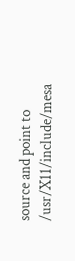source and point to /usr/X11/include/mesa